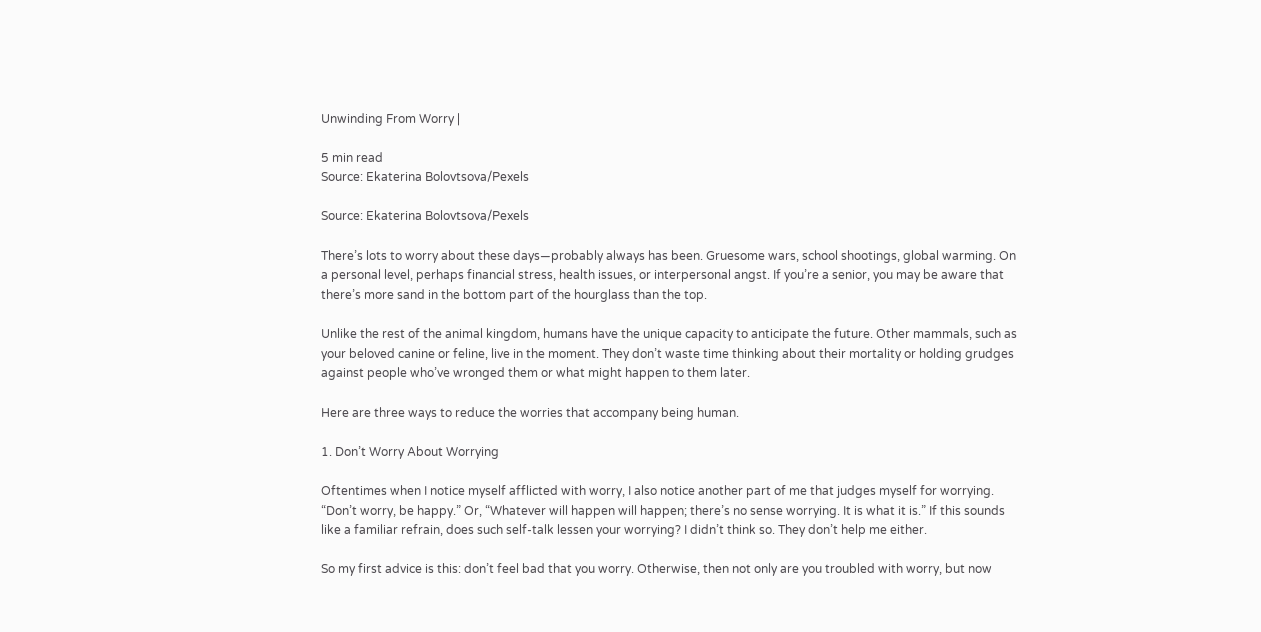Unwinding From Worry |

5 min read
Source: Ekaterina Bolovtsova/Pexels

Source: Ekaterina Bolovtsova/Pexels

There’s lots to worry about these days—probably always has been. Gruesome wars, school shootings, global warming. On a personal level, perhaps financial stress, health issues, or interpersonal angst. If you’re a senior, you may be aware that there’s more sand in the bottom part of the hourglass than the top.

Unlike the rest of the animal kingdom, humans have the unique capacity to anticipate the future. Other mammals, such as your beloved canine or feline, live in the moment. They don’t waste time thinking about their mortality or holding grudges against people who’ve wronged them or what might happen to them later.

Here are three ways to reduce the worries that accompany being human.

1. Don’t Worry About Worrying

Oftentimes when I notice myself afflicted with worry, I also notice another part of me that judges myself for worrying. “Don’t worry, be happy.” Or, “Whatever will happen will happen; there’s no sense worrying. It is what it is.” If this sounds like a familiar refrain, does such self-talk lessen your worrying? I didn’t think so. They don’t help me either.

So my first advice is this: don’t feel bad that you worry. Otherwise, then not only are you troubled with worry, but now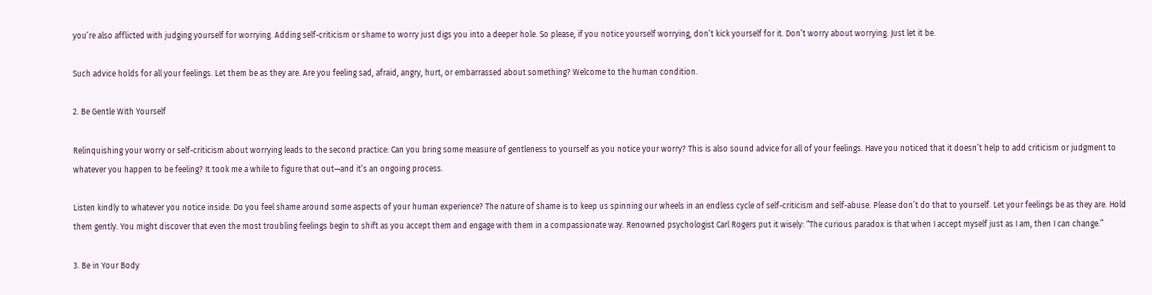you’re also afflicted with judging yourself for worrying. Adding self-criticism or shame to worry just digs you into a deeper hole. So please, if you notice yourself worrying, don’t kick yourself for it. Don’t worry about worrying. Just let it be.

Such advice holds for all your feelings. Let them be as they are. Are you feeling sad, afraid, angry, hurt, or embarrassed about something? Welcome to the human condition.

2. Be Gentle With Yourself

Relinquishing your worry or self-criticism about worrying leads to the second practice: Can you bring some measure of gentleness to yourself as you notice your worry? This is also sound advice for all of your feelings. Have you noticed that it doesn’t help to add criticism or judgment to whatever you happen to be feeling? It took me a while to figure that out—and it’s an ongoing process.

Listen kindly to whatever you notice inside. Do you feel shame around some aspects of your human experience? The nature of shame is to keep us spinning our wheels in an endless cycle of self-criticism and self-abuse. Please don’t do that to yourself. Let your feelings be as they are. Hold them gently. You might discover that even the most troubling feelings begin to shift as you accept them and engage with them in a compassionate way. Renowned psychologist Carl Rogers put it wisely: “The curious paradox is that when I accept myself just as I am, then I can change.”

3. Be in Your Body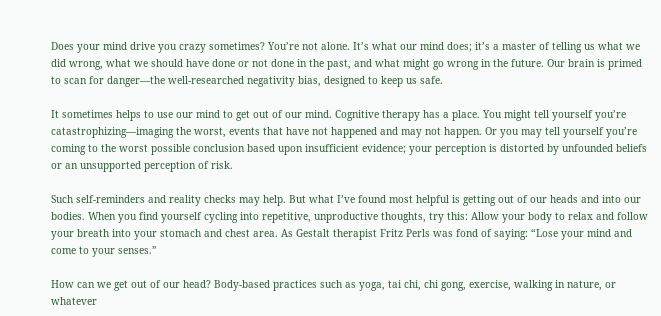Does your mind drive you crazy sometimes? You’re not alone. It’s what our mind does; it’s a master of telling us what we did wrong, what we should have done or not done in the past, and what might go wrong in the future. Our brain is primed to scan for danger—the well-researched negativity bias, designed to keep us safe.

It sometimes helps to use our mind to get out of our mind. Cognitive therapy has a place. You might tell yourself you’re catastrophizing—imaging the worst, events that have not happened and may not happen. Or you may tell yourself you’re coming to the worst possible conclusion based upon insufficient evidence; your perception is distorted by unfounded beliefs or an unsupported perception of risk.

Such self-reminders and reality checks may help. But what I’ve found most helpful is getting out of our heads and into our bodies. When you find yourself cycling into repetitive, unproductive thoughts, try this: Allow your body to relax and follow your breath into your stomach and chest area. As Gestalt therapist Fritz Perls was fond of saying: “Lose your mind and come to your senses.”

How can we get out of our head? Body-based practices such as yoga, tai chi, chi gong, exercise, walking in nature, or whatever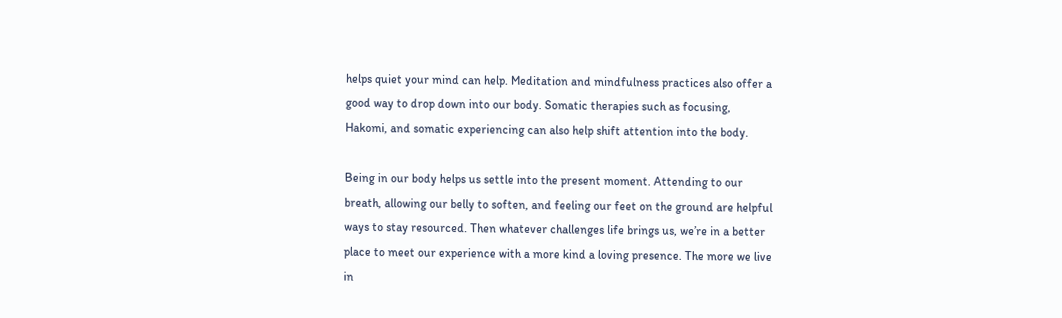helps quiet your mind can help. Meditation and mindfulness practices also offer a good way to drop down into our body. Somatic therapies such as focusing, Hakomi, and somatic experiencing can also help shift attention into the body.

Being in our body helps us settle into the present moment. Attending to our breath, allowing our belly to soften, and feeling our feet on the ground are helpful ways to stay resourced. Then whatever challenges life brings us, we’re in a better place to meet our experience with a more kind a loving presence. The more we live in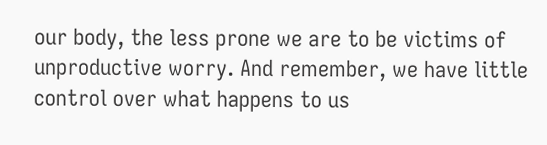our body, the less prone we are to be victims of unproductive worry. And remember, we have little control over what happens to us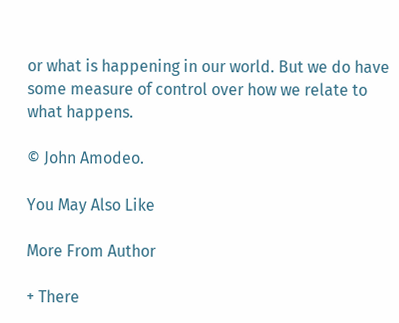or what is happening in our world. But we do have some measure of control over how we relate to what happens.

© John Amodeo.

You May Also Like

More From Author

+ There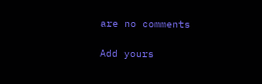are no comments

Add yours